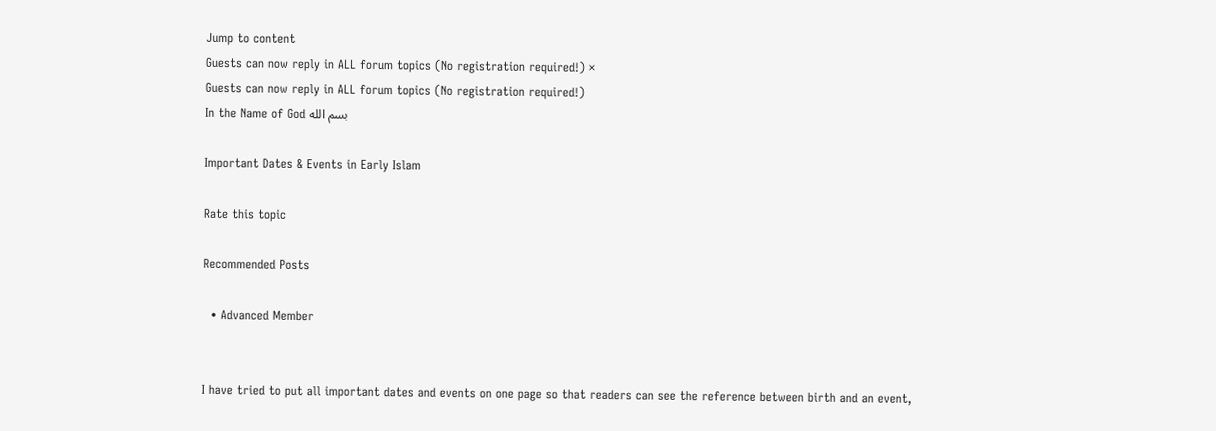Jump to content
Guests can now reply in ALL forum topics (No registration required!) ×
Guests can now reply in ALL forum topics (No registration required!)
In the Name of God بسم الله

Important Dates & Events in Early Islam

Rate this topic

Recommended Posts

  • Advanced Member


I have tried to put all important dates and events on one page so that readers can see the reference between birth and an event,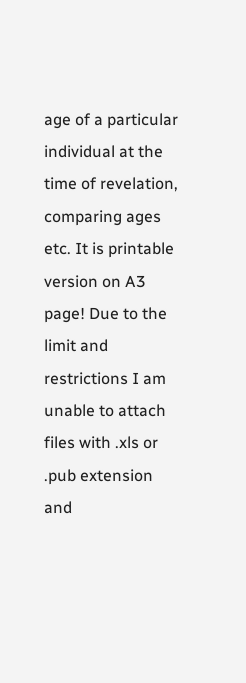age of a particular individual at the time of revelation, comparing ages etc. It is printable version on A3 page! Due to the limit and restrictions I am unable to attach files with .xls or .pub extension and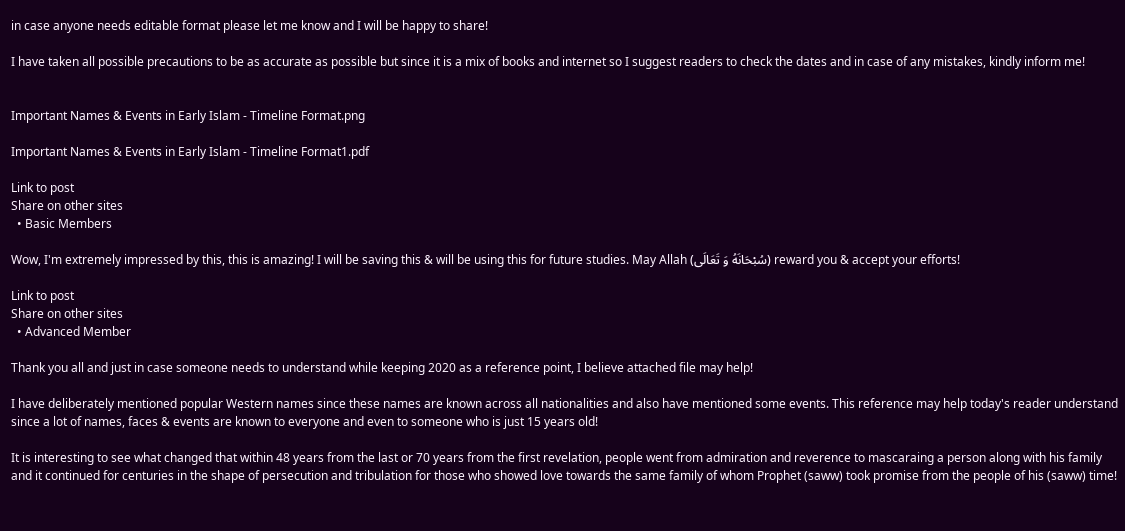in case anyone needs editable format please let me know and I will be happy to share!

I have taken all possible precautions to be as accurate as possible but since it is a mix of books and internet so I suggest readers to check the dates and in case of any mistakes, kindly inform me!


Important Names & Events in Early Islam - Timeline Format.png

Important Names & Events in Early Islam - Timeline Format1.pdf

Link to post
Share on other sites
  • Basic Members

Wow, I'm extremely impressed by this, this is amazing! I will be saving this & will be using this for future studies. May Allah (سُبْحَانَهُ وَ تَعَالَى) reward you & accept your efforts!

Link to post
Share on other sites
  • Advanced Member

Thank you all and just in case someone needs to understand while keeping 2020 as a reference point, I believe attached file may help!

I have deliberately mentioned popular Western names since these names are known across all nationalities and also have mentioned some events. This reference may help today's reader understand since a lot of names, faces & events are known to everyone and even to someone who is just 15 years old!

It is interesting to see what changed that within 48 years from the last or 70 years from the first revelation, people went from admiration and reverence to mascaraing a person along with his family and it continued for centuries in the shape of persecution and tribulation for those who showed love towards the same family of whom Prophet (saww) took promise from the people of his (saww) time!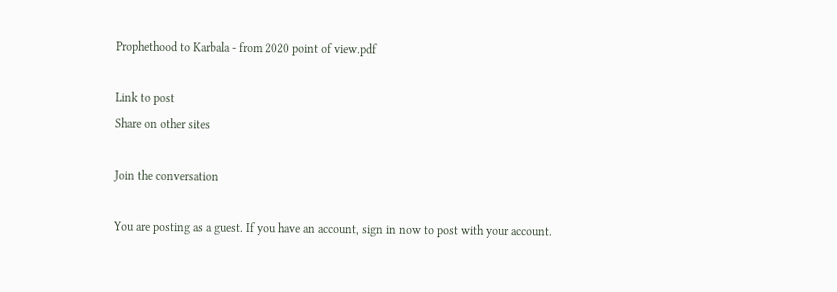Prophethood to Karbala - from 2020 point of view.pdf

Link to post
Share on other sites

Join the conversation

You are posting as a guest. If you have an account, sign in now to post with your account.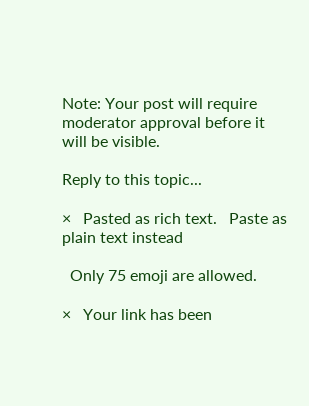Note: Your post will require moderator approval before it will be visible.

Reply to this topic...

×   Pasted as rich text.   Paste as plain text instead

  Only 75 emoji are allowed.

×   Your link has been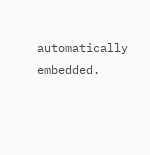automatically embedded.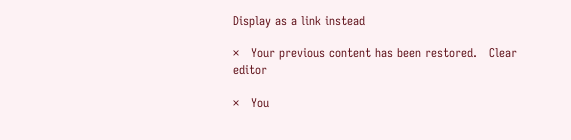Display as a link instead

×   Your previous content has been restored.   Clear editor

×   You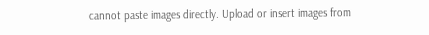cannot paste images directly. Upload or insert images from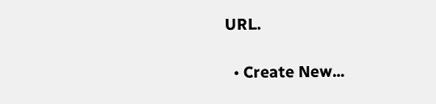URL.

  • Create New...